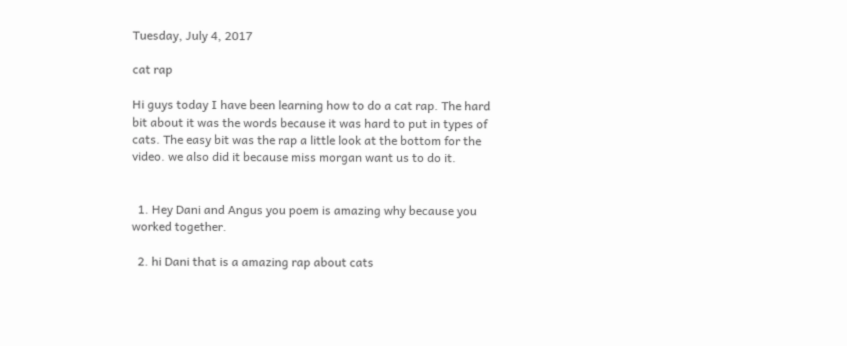Tuesday, July 4, 2017

cat rap

Hi guys today I have been learning how to do a cat rap. The hard bit about it was the words because it was hard to put in types of cats. The easy bit was the rap a little look at the bottom for the video. we also did it because miss morgan want us to do it.


  1. Hey Dani and Angus you poem is amazing why because you worked together.

  2. hi Dani that is a amazing rap about cats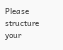Please structure your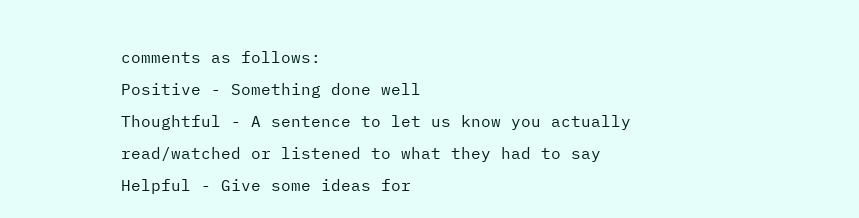comments as follows:
Positive - Something done well
Thoughtful - A sentence to let us know you actually read/watched or listened to what they had to say
Helpful - Give some ideas for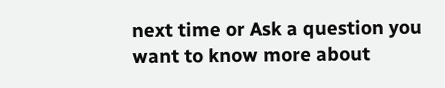next time or Ask a question you want to know more about